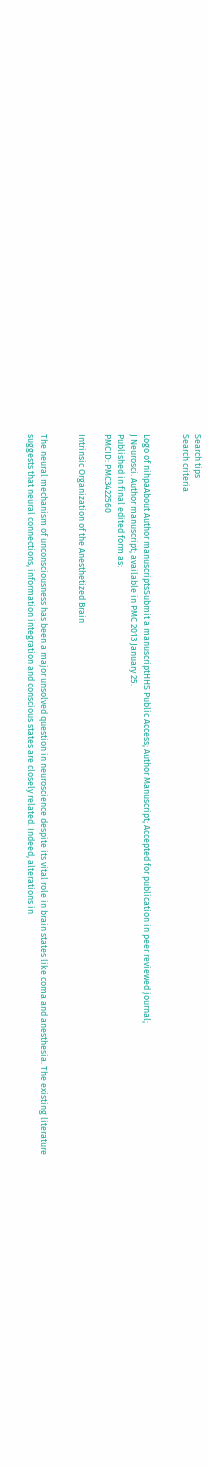Search tips
Search criteria


Logo of nihpaAbout Author manuscriptsSubmit a manuscriptHHS Public Access; Author Manuscript; Accepted for publication in peer reviewed journal;
J Neurosci. Author manuscript; available in PMC 2013 January 25.
Published in final edited form as:
PMCID: PMC3422560

Intrinsic Organization of the Anesthetized Brain


The neural mechanism of unconsciousness has been a major unsolved question in neuroscience despite its vital role in brain states like coma and anesthesia. The existing literature suggests that neural connections, information integration and conscious states are closely related. Indeed, alterations in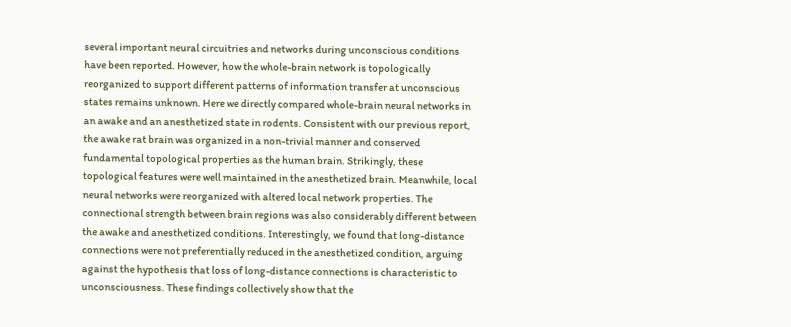several important neural circuitries and networks during unconscious conditions have been reported. However, how the whole-brain network is topologically reorganized to support different patterns of information transfer at unconscious states remains unknown. Here we directly compared whole-brain neural networks in an awake and an anesthetized state in rodents. Consistent with our previous report, the awake rat brain was organized in a non-trivial manner and conserved fundamental topological properties as the human brain. Strikingly, these topological features were well maintained in the anesthetized brain. Meanwhile, local neural networks were reorganized with altered local network properties. The connectional strength between brain regions was also considerably different between the awake and anesthetized conditions. Interestingly, we found that long-distance connections were not preferentially reduced in the anesthetized condition, arguing against the hypothesis that loss of long-distance connections is characteristic to unconsciousness. These findings collectively show that the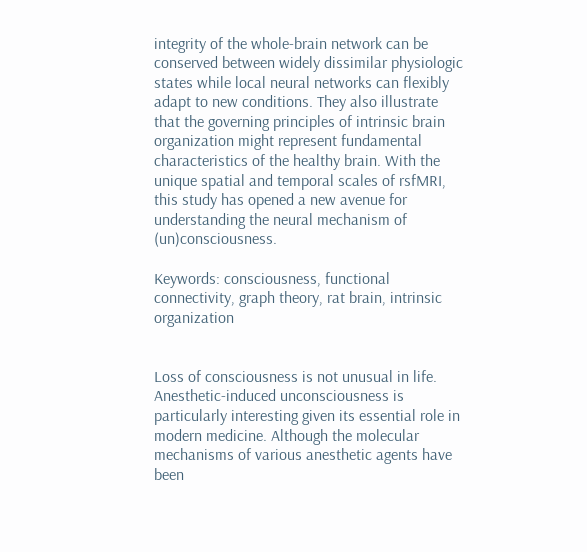integrity of the whole-brain network can be conserved between widely dissimilar physiologic states while local neural networks can flexibly adapt to new conditions. They also illustrate that the governing principles of intrinsic brain organization might represent fundamental characteristics of the healthy brain. With the unique spatial and temporal scales of rsfMRI, this study has opened a new avenue for understanding the neural mechanism of (un)consciousness.

Keywords: consciousness, functional connectivity, graph theory, rat brain, intrinsic organization


Loss of consciousness is not unusual in life. Anesthetic-induced unconsciousness is particularly interesting given its essential role in modern medicine. Although the molecular mechanisms of various anesthetic agents have been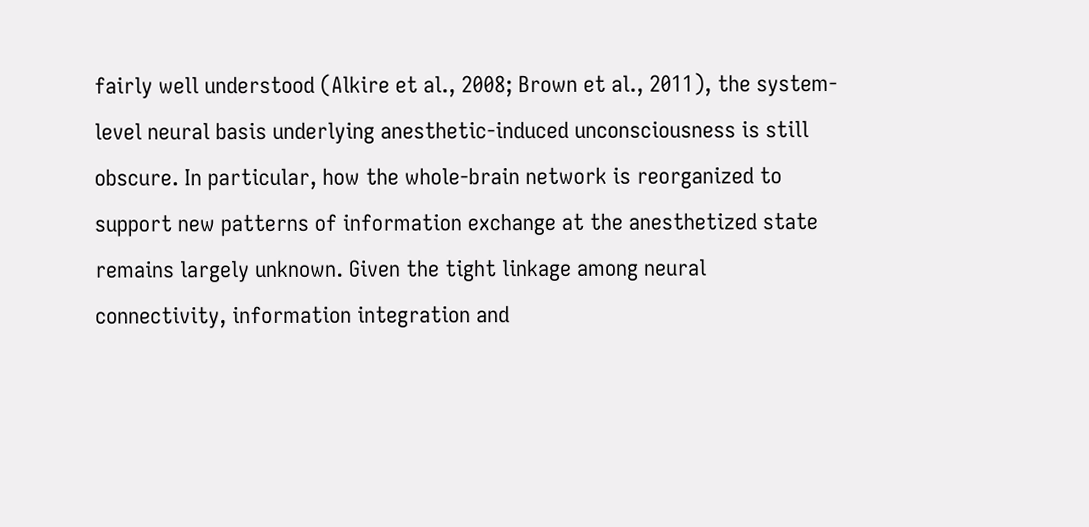fairly well understood (Alkire et al., 2008; Brown et al., 2011), the system-level neural basis underlying anesthetic-induced unconsciousness is still obscure. In particular, how the whole-brain network is reorganized to support new patterns of information exchange at the anesthetized state remains largely unknown. Given the tight linkage among neural connectivity, information integration and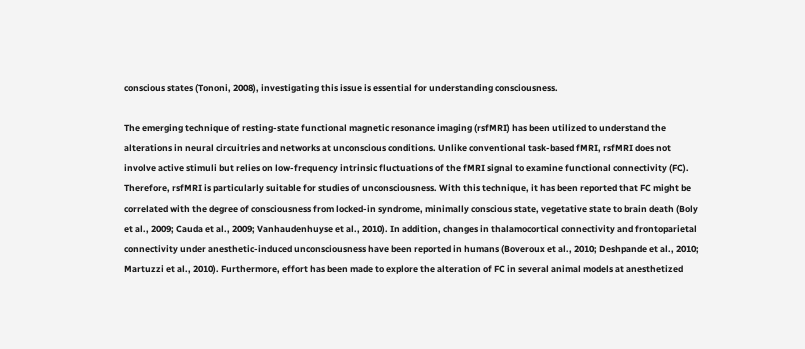conscious states (Tononi, 2008), investigating this issue is essential for understanding consciousness.

The emerging technique of resting-state functional magnetic resonance imaging (rsfMRI) has been utilized to understand the alterations in neural circuitries and networks at unconscious conditions. Unlike conventional task-based fMRI, rsfMRI does not involve active stimuli but relies on low-frequency intrinsic fluctuations of the fMRI signal to examine functional connectivity (FC). Therefore, rsfMRI is particularly suitable for studies of unconsciousness. With this technique, it has been reported that FC might be correlated with the degree of consciousness from locked-in syndrome, minimally conscious state, vegetative state to brain death (Boly et al., 2009; Cauda et al., 2009; Vanhaudenhuyse et al., 2010). In addition, changes in thalamocortical connectivity and frontoparietal connectivity under anesthetic-induced unconsciousness have been reported in humans (Boveroux et al., 2010; Deshpande et al., 2010; Martuzzi et al., 2010). Furthermore, effort has been made to explore the alteration of FC in several animal models at anesthetized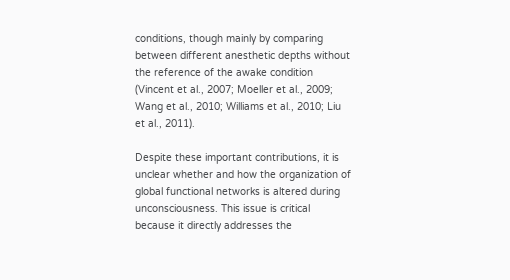conditions, though mainly by comparing between different anesthetic depths without the reference of the awake condition (Vincent et al., 2007; Moeller et al., 2009; Wang et al., 2010; Williams et al., 2010; Liu et al., 2011).

Despite these important contributions, it is unclear whether and how the organization of global functional networks is altered during unconsciousness. This issue is critical because it directly addresses the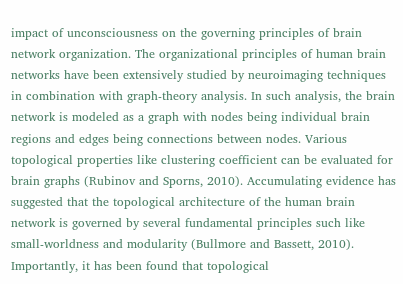impact of unconsciousness on the governing principles of brain network organization. The organizational principles of human brain networks have been extensively studied by neuroimaging techniques in combination with graph-theory analysis. In such analysis, the brain network is modeled as a graph with nodes being individual brain regions and edges being connections between nodes. Various topological properties like clustering coefficient can be evaluated for brain graphs (Rubinov and Sporns, 2010). Accumulating evidence has suggested that the topological architecture of the human brain network is governed by several fundamental principles such like small-worldness and modularity (Bullmore and Bassett, 2010). Importantly, it has been found that topological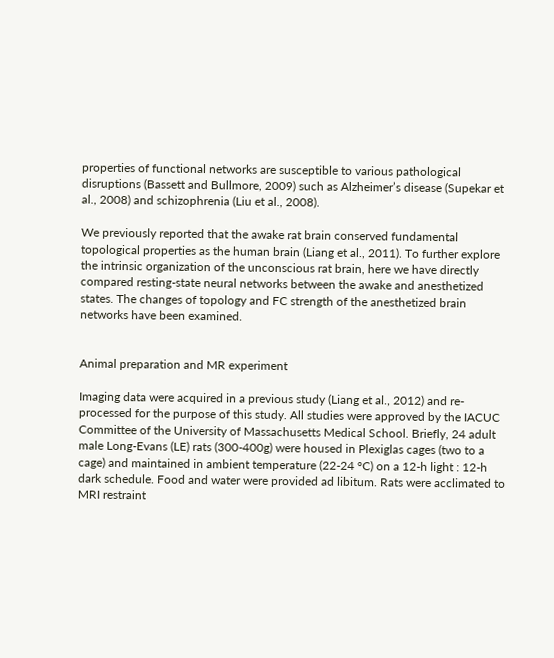properties of functional networks are susceptible to various pathological disruptions (Bassett and Bullmore, 2009) such as Alzheimer’s disease (Supekar et al., 2008) and schizophrenia (Liu et al., 2008).

We previously reported that the awake rat brain conserved fundamental topological properties as the human brain (Liang et al., 2011). To further explore the intrinsic organization of the unconscious rat brain, here we have directly compared resting-state neural networks between the awake and anesthetized states. The changes of topology and FC strength of the anesthetized brain networks have been examined.


Animal preparation and MR experiment

Imaging data were acquired in a previous study (Liang et al., 2012) and re-processed for the purpose of this study. All studies were approved by the IACUC Committee of the University of Massachusetts Medical School. Briefly, 24 adult male Long-Evans (LE) rats (300-400g) were housed in Plexiglas cages (two to a cage) and maintained in ambient temperature (22-24 °C) on a 12-h light : 12-h dark schedule. Food and water were provided ad libitum. Rats were acclimated to MRI restraint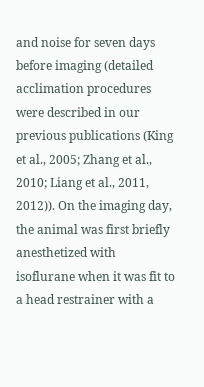and noise for seven days before imaging (detailed acclimation procedures were described in our previous publications (King et al., 2005; Zhang et al., 2010; Liang et al., 2011, 2012)). On the imaging day, the animal was first briefly anesthetized with isoflurane when it was fit to a head restrainer with a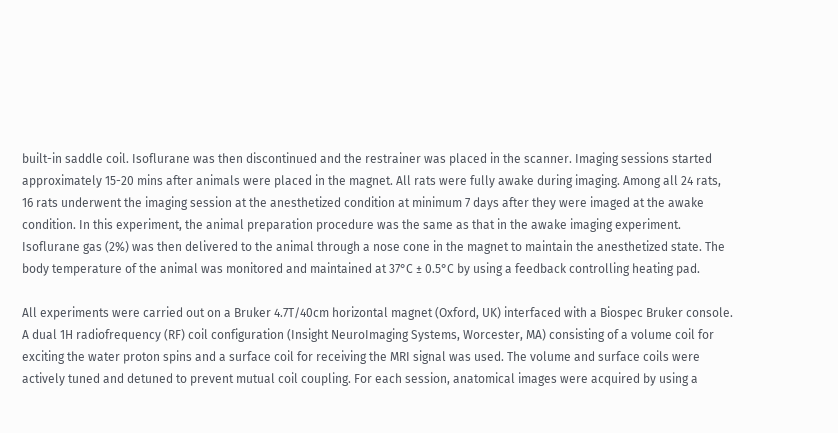built-in saddle coil. Isoflurane was then discontinued and the restrainer was placed in the scanner. Imaging sessions started approximately 15-20 mins after animals were placed in the magnet. All rats were fully awake during imaging. Among all 24 rats, 16 rats underwent the imaging session at the anesthetized condition at minimum 7 days after they were imaged at the awake condition. In this experiment, the animal preparation procedure was the same as that in the awake imaging experiment. Isoflurane gas (2%) was then delivered to the animal through a nose cone in the magnet to maintain the anesthetized state. The body temperature of the animal was monitored and maintained at 37°C ± 0.5°C by using a feedback controlling heating pad.

All experiments were carried out on a Bruker 4.7T/40cm horizontal magnet (Oxford, UK) interfaced with a Biospec Bruker console. A dual 1H radiofrequency (RF) coil configuration (Insight NeuroImaging Systems, Worcester, MA) consisting of a volume coil for exciting the water proton spins and a surface coil for receiving the MRI signal was used. The volume and surface coils were actively tuned and detuned to prevent mutual coil coupling. For each session, anatomical images were acquired by using a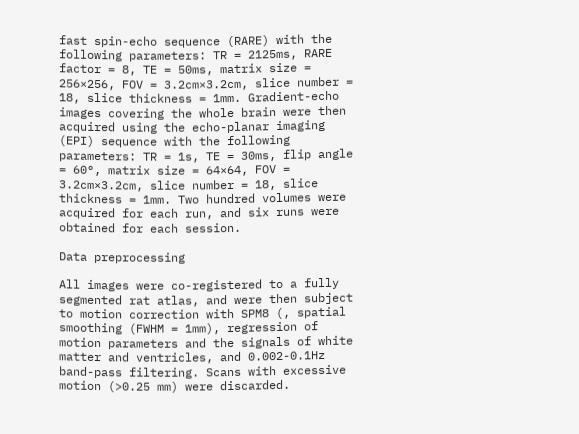fast spin-echo sequence (RARE) with the following parameters: TR = 2125ms, RARE factor = 8, TE = 50ms, matrix size = 256×256, FOV = 3.2cm×3.2cm, slice number = 18, slice thickness = 1mm. Gradient-echo images covering the whole brain were then acquired using the echo-planar imaging (EPI) sequence with the following parameters: TR = 1s, TE = 30ms, flip angle = 60°, matrix size = 64×64, FOV = 3.2cm×3.2cm, slice number = 18, slice thickness = 1mm. Two hundred volumes were acquired for each run, and six runs were obtained for each session.

Data preprocessing

All images were co-registered to a fully segmented rat atlas, and were then subject to motion correction with SPM8 (, spatial smoothing (FWHM = 1mm), regression of motion parameters and the signals of white matter and ventricles, and 0.002-0.1Hz band-pass filtering. Scans with excessive motion (>0.25 mm) were discarded.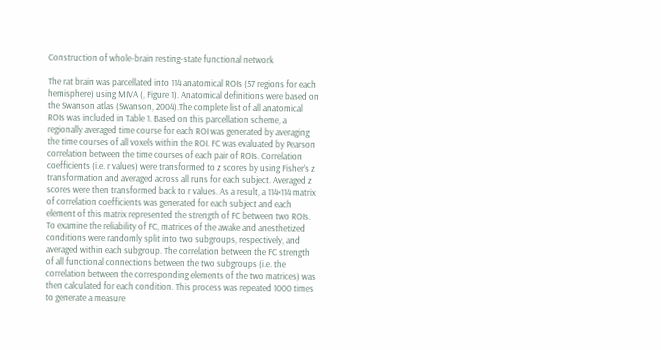Construction of whole-brain resting-state functional network

The rat brain was parcellated into 114 anatomical ROIs (57 regions for each hemisphere) using MIVA (, Figure 1). Anatomical definitions were based on the Swanson atlas (Swanson, 2004).The complete list of all anatomical ROIs was included in Table 1. Based on this parcellation scheme, a regionally averaged time course for each ROI was generated by averaging the time courses of all voxels within the ROI. FC was evaluated by Pearson correlation between the time courses of each pair of ROIs. Correlation coefficients (i.e. r values) were transformed to z scores by using Fisher’s z transformation and averaged across all runs for each subject. Averaged z scores were then transformed back to r values. As a result, a 114×114 matrix of correlation coefficients was generated for each subject and each element of this matrix represented the strength of FC between two ROIs. To examine the reliability of FC, matrices of the awake and anesthetized conditions were randomly split into two subgroups, respectively, and averaged within each subgroup. The correlation between the FC strength of all functional connections between the two subgroups (i.e. the correlation between the corresponding elements of the two matrices) was then calculated for each condition. This process was repeated 1000 times to generate a measure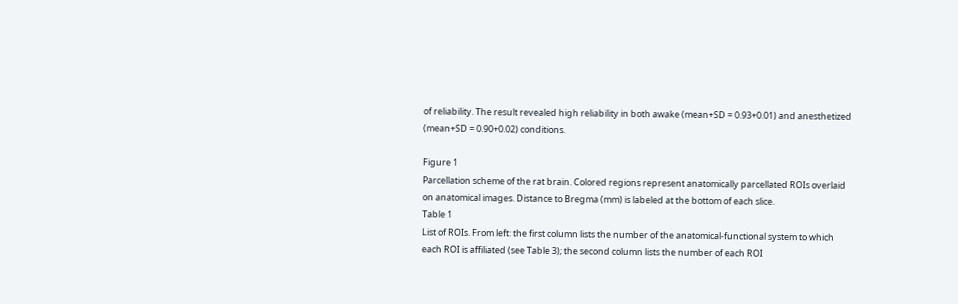of reliability. The result revealed high reliability in both awake (mean+SD = 0.93+0.01) and anesthetized (mean+SD = 0.90+0.02) conditions.

Figure 1
Parcellation scheme of the rat brain. Colored regions represent anatomically parcellated ROIs overlaid on anatomical images. Distance to Bregma (mm) is labeled at the bottom of each slice.
Table 1
List of ROIs. From left: the first column lists the number of the anatomical-functional system to which each ROI is affiliated (see Table 3); the second column lists the number of each ROI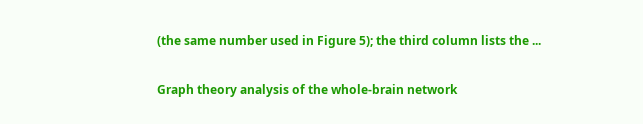(the same number used in Figure 5); the third column lists the ...

Graph theory analysis of the whole-brain network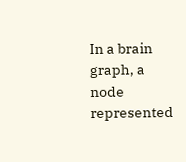In a brain graph, a node represented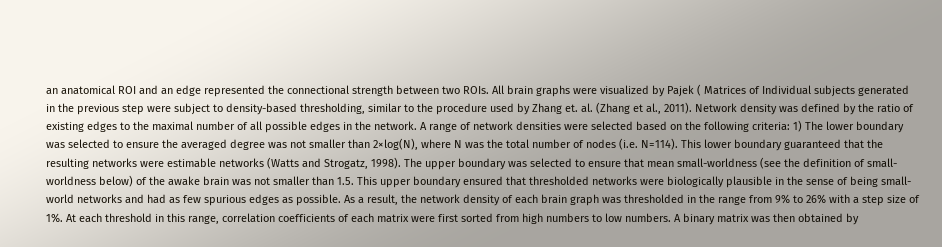an anatomical ROI and an edge represented the connectional strength between two ROIs. All brain graphs were visualized by Pajek ( Matrices of Individual subjects generated in the previous step were subject to density-based thresholding, similar to the procedure used by Zhang et. al. (Zhang et al., 2011). Network density was defined by the ratio of existing edges to the maximal number of all possible edges in the network. A range of network densities were selected based on the following criteria: 1) The lower boundary was selected to ensure the averaged degree was not smaller than 2×log(N), where N was the total number of nodes (i.e. N=114). This lower boundary guaranteed that the resulting networks were estimable networks (Watts and Strogatz, 1998). The upper boundary was selected to ensure that mean small-worldness (see the definition of small-worldness below) of the awake brain was not smaller than 1.5. This upper boundary ensured that thresholded networks were biologically plausible in the sense of being small-world networks and had as few spurious edges as possible. As a result, the network density of each brain graph was thresholded in the range from 9% to 26% with a step size of 1%. At each threshold in this range, correlation coefficients of each matrix were first sorted from high numbers to low numbers. A binary matrix was then obtained by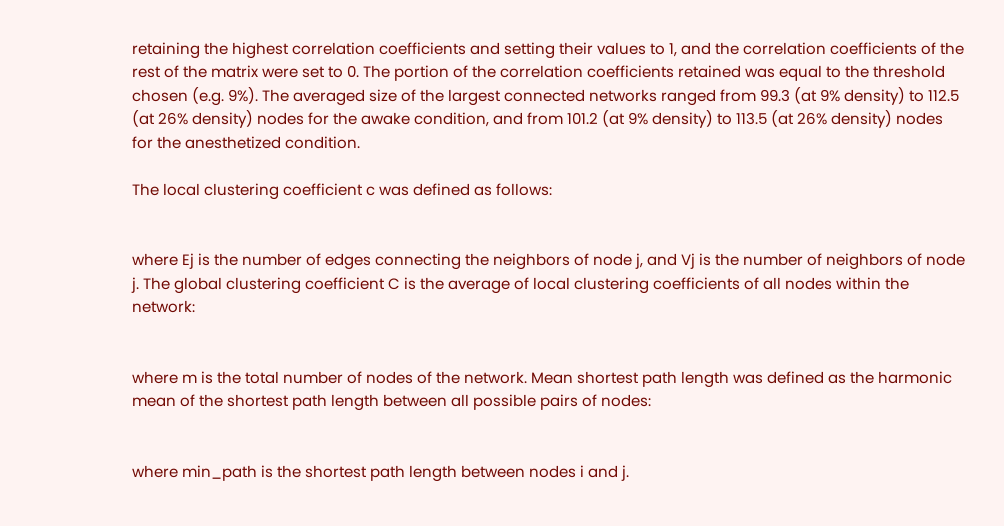retaining the highest correlation coefficients and setting their values to 1, and the correlation coefficients of the rest of the matrix were set to 0. The portion of the correlation coefficients retained was equal to the threshold chosen (e.g. 9%). The averaged size of the largest connected networks ranged from 99.3 (at 9% density) to 112.5 (at 26% density) nodes for the awake condition, and from 101.2 (at 9% density) to 113.5 (at 26% density) nodes for the anesthetized condition.

The local clustering coefficient c was defined as follows:


where Ej is the number of edges connecting the neighbors of node j, and Vj is the number of neighbors of node j. The global clustering coefficient C is the average of local clustering coefficients of all nodes within the network:


where m is the total number of nodes of the network. Mean shortest path length was defined as the harmonic mean of the shortest path length between all possible pairs of nodes:


where min_path is the shortest path length between nodes i and j.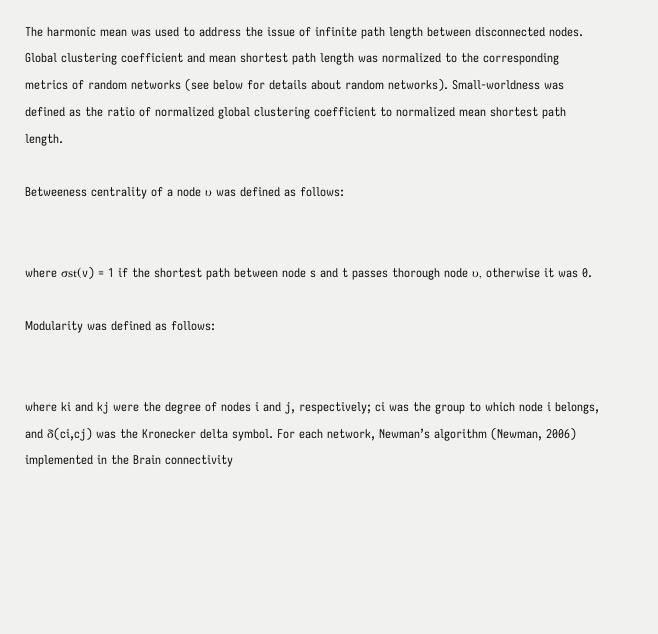The harmonic mean was used to address the issue of infinite path length between disconnected nodes. Global clustering coefficient and mean shortest path length was normalized to the corresponding metrics of random networks (see below for details about random networks). Small-worldness was defined as the ratio of normalized global clustering coefficient to normalized mean shortest path length.

Betweeness centrality of a node υ was defined as follows:


where σst(v) = 1 if the shortest path between node s and t passes thorough node υ, otherwise it was 0.

Modularity was defined as follows:


where ki and kj were the degree of nodes i and j, respectively; ci was the group to which node i belongs, and δ(ci,cj) was the Kronecker delta symbol. For each network, Newman’s algorithm (Newman, 2006) implemented in the Brain connectivity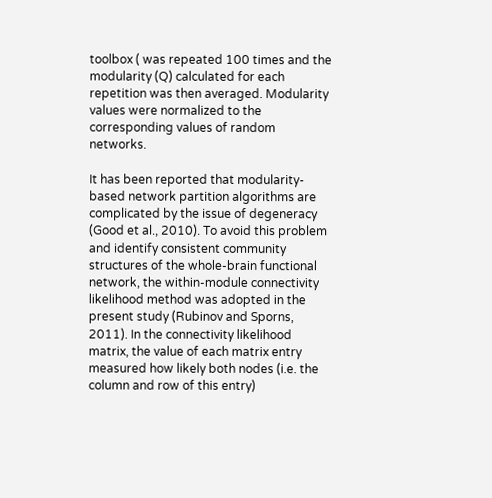toolbox ( was repeated 100 times and the modularity (Q) calculated for each repetition was then averaged. Modularity values were normalized to the corresponding values of random networks.

It has been reported that modularity-based network partition algorithms are complicated by the issue of degeneracy (Good et al., 2010). To avoid this problem and identify consistent community structures of the whole-brain functional network, the within-module connectivity likelihood method was adopted in the present study (Rubinov and Sporns, 2011). In the connectivity likelihood matrix, the value of each matrix entry measured how likely both nodes (i.e. the column and row of this entry)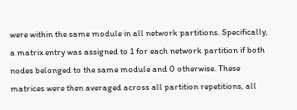were within the same module in all network partitions. Specifically, a matrix entry was assigned to 1 for each network partition if both nodes belonged to the same module and 0 otherwise. These matrices were then averaged across all partition repetitions, all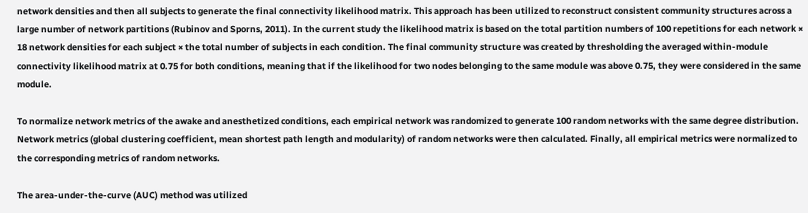network densities and then all subjects to generate the final connectivity likelihood matrix. This approach has been utilized to reconstruct consistent community structures across a large number of network partitions (Rubinov and Sporns, 2011). In the current study the likelihood matrix is based on the total partition numbers of 100 repetitions for each network × 18 network densities for each subject × the total number of subjects in each condition. The final community structure was created by thresholding the averaged within-module connectivity likelihood matrix at 0.75 for both conditions, meaning that if the likelihood for two nodes belonging to the same module was above 0.75, they were considered in the same module.

To normalize network metrics of the awake and anesthetized conditions, each empirical network was randomized to generate 100 random networks with the same degree distribution. Network metrics (global clustering coefficient, mean shortest path length and modularity) of random networks were then calculated. Finally, all empirical metrics were normalized to the corresponding metrics of random networks.

The area-under-the-curve (AUC) method was utilized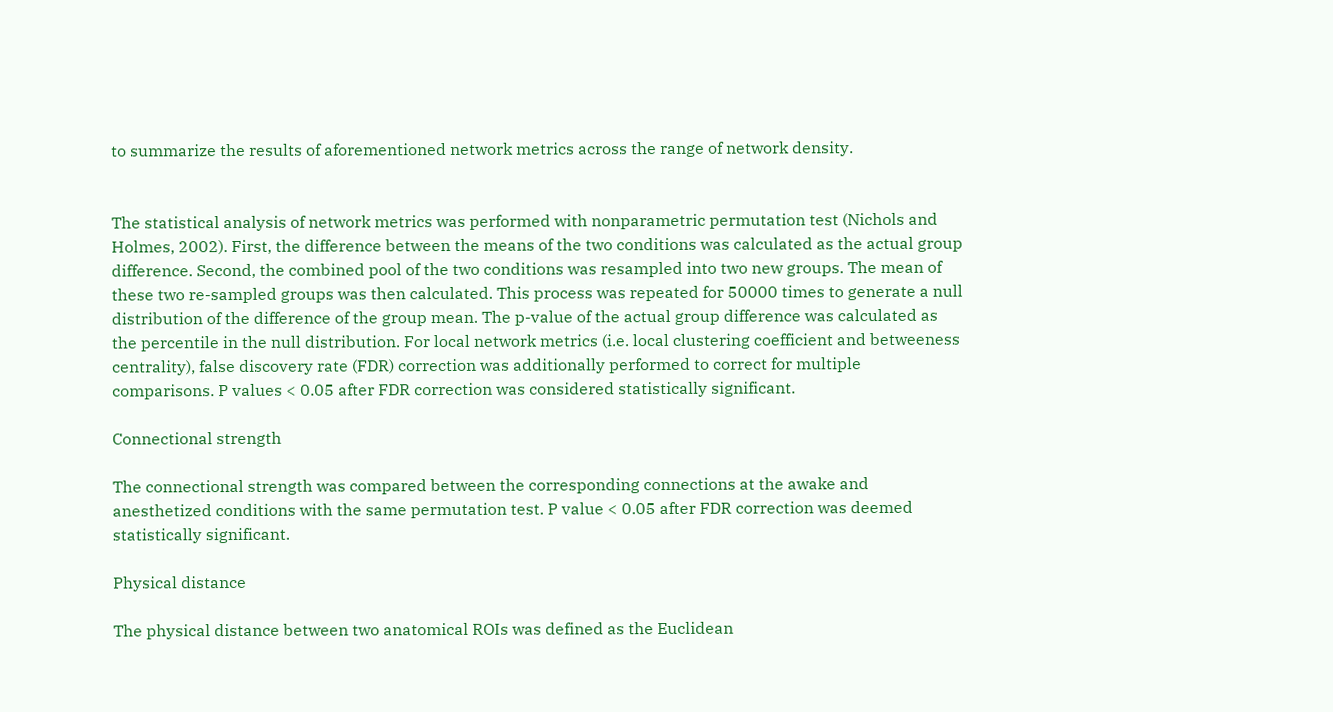to summarize the results of aforementioned network metrics across the range of network density.


The statistical analysis of network metrics was performed with nonparametric permutation test (Nichols and Holmes, 2002). First, the difference between the means of the two conditions was calculated as the actual group difference. Second, the combined pool of the two conditions was resampled into two new groups. The mean of these two re-sampled groups was then calculated. This process was repeated for 50000 times to generate a null distribution of the difference of the group mean. The p-value of the actual group difference was calculated as the percentile in the null distribution. For local network metrics (i.e. local clustering coefficient and betweeness centrality), false discovery rate (FDR) correction was additionally performed to correct for multiple comparisons. P values < 0.05 after FDR correction was considered statistically significant.

Connectional strength

The connectional strength was compared between the corresponding connections at the awake and anesthetized conditions with the same permutation test. P value < 0.05 after FDR correction was deemed statistically significant.

Physical distance

The physical distance between two anatomical ROIs was defined as the Euclidean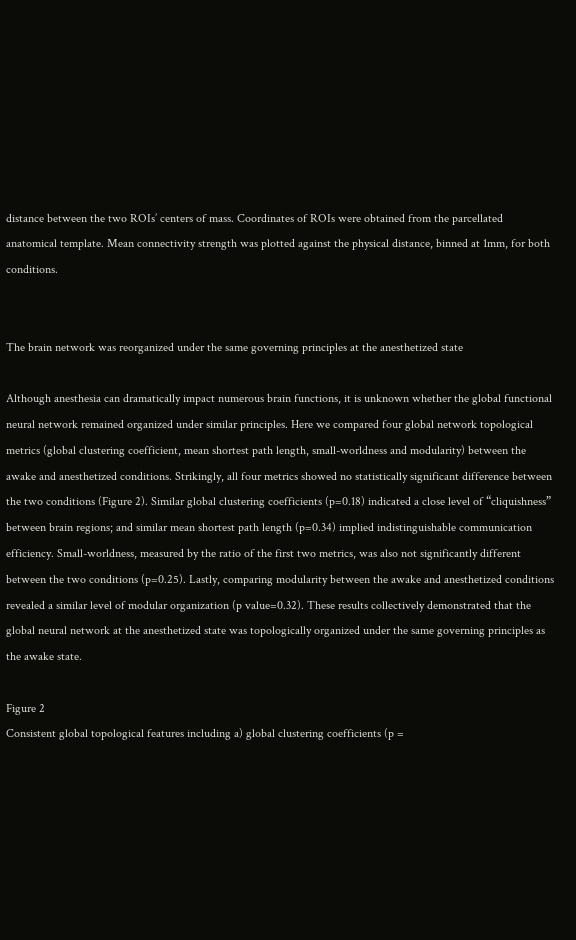distance between the two ROIs’ centers of mass. Coordinates of ROIs were obtained from the parcellated anatomical template. Mean connectivity strength was plotted against the physical distance, binned at 1mm, for both conditions.


The brain network was reorganized under the same governing principles at the anesthetized state

Although anesthesia can dramatically impact numerous brain functions, it is unknown whether the global functional neural network remained organized under similar principles. Here we compared four global network topological metrics (global clustering coefficient, mean shortest path length, small-worldness and modularity) between the awake and anesthetized conditions. Strikingly, all four metrics showed no statistically significant difference between the two conditions (Figure 2). Similar global clustering coefficients (p=0.18) indicated a close level of “cliquishness” between brain regions; and similar mean shortest path length (p=0.34) implied indistinguishable communication efficiency. Small-worldness, measured by the ratio of the first two metrics, was also not significantly different between the two conditions (p=0.25). Lastly, comparing modularity between the awake and anesthetized conditions revealed a similar level of modular organization (p value=0.32). These results collectively demonstrated that the global neural network at the anesthetized state was topologically organized under the same governing principles as the awake state.

Figure 2
Consistent global topological features including a) global clustering coefficients (p =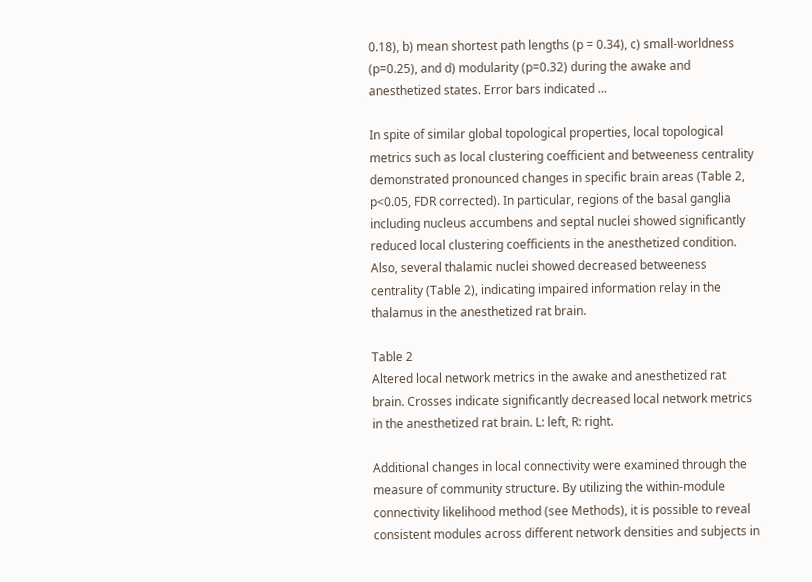0.18), b) mean shortest path lengths (p = 0.34), c) small-worldness (p=0.25), and d) modularity (p=0.32) during the awake and anesthetized states. Error bars indicated ...

In spite of similar global topological properties, local topological metrics such as local clustering coefficient and betweeness centrality demonstrated pronounced changes in specific brain areas (Table 2, p<0.05, FDR corrected). In particular, regions of the basal ganglia including nucleus accumbens and septal nuclei showed significantly reduced local clustering coefficients in the anesthetized condition. Also, several thalamic nuclei showed decreased betweeness centrality (Table 2), indicating impaired information relay in the thalamus in the anesthetized rat brain.

Table 2
Altered local network metrics in the awake and anesthetized rat brain. Crosses indicate significantly decreased local network metrics in the anesthetized rat brain. L: left, R: right.

Additional changes in local connectivity were examined through the measure of community structure. By utilizing the within-module connectivity likelihood method (see Methods), it is possible to reveal consistent modules across different network densities and subjects in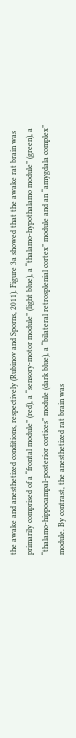the awake and anesthetized conditions, respectively (Rubinov and Sporns, 2011). Figure 3a showed that the awake rat brain was primarily comprised of a “frontal module” (red), a “sensory-motor module” (light blue), a “thalamo-hypothalamo module” (green), a “thalamo-hippocampal-posterior cortices” module (dark blue), a “bilateral retrosplenial cortex” module and an “amygdala complex” module. By contrast, the anesthetized rat brain was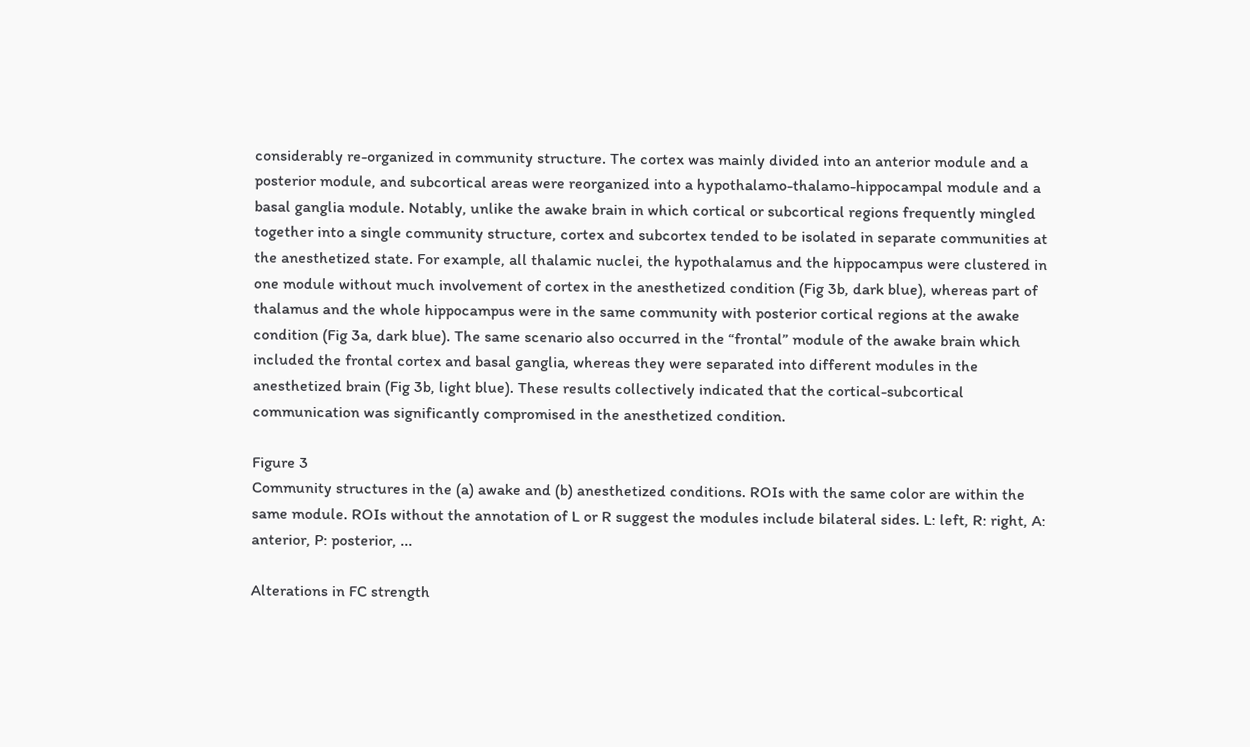considerably re-organized in community structure. The cortex was mainly divided into an anterior module and a posterior module, and subcortical areas were reorganized into a hypothalamo-thalamo-hippocampal module and a basal ganglia module. Notably, unlike the awake brain in which cortical or subcortical regions frequently mingled together into a single community structure, cortex and subcortex tended to be isolated in separate communities at the anesthetized state. For example, all thalamic nuclei, the hypothalamus and the hippocampus were clustered in one module without much involvement of cortex in the anesthetized condition (Fig 3b, dark blue), whereas part of thalamus and the whole hippocampus were in the same community with posterior cortical regions at the awake condition (Fig 3a, dark blue). The same scenario also occurred in the “frontal” module of the awake brain which included the frontal cortex and basal ganglia, whereas they were separated into different modules in the anesthetized brain (Fig 3b, light blue). These results collectively indicated that the cortical-subcortical communication was significantly compromised in the anesthetized condition.

Figure 3
Community structures in the (a) awake and (b) anesthetized conditions. ROIs with the same color are within the same module. ROIs without the annotation of L or R suggest the modules include bilateral sides. L: left, R: right, A: anterior, P: posterior, ...

Alterations in FC strength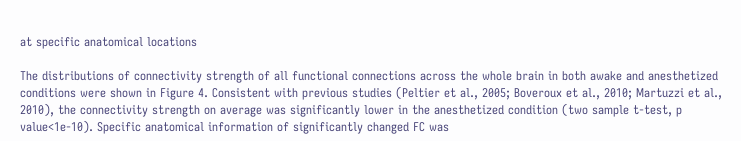at specific anatomical locations

The distributions of connectivity strength of all functional connections across the whole brain in both awake and anesthetized conditions were shown in Figure 4. Consistent with previous studies (Peltier et al., 2005; Boveroux et al., 2010; Martuzzi et al., 2010), the connectivity strength on average was significantly lower in the anesthetized condition (two sample t-test, p value<1e-10). Specific anatomical information of significantly changed FC was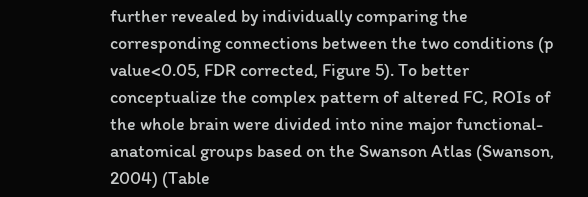further revealed by individually comparing the corresponding connections between the two conditions (p value<0.05, FDR corrected, Figure 5). To better conceptualize the complex pattern of altered FC, ROIs of the whole brain were divided into nine major functional-anatomical groups based on the Swanson Atlas (Swanson, 2004) (Table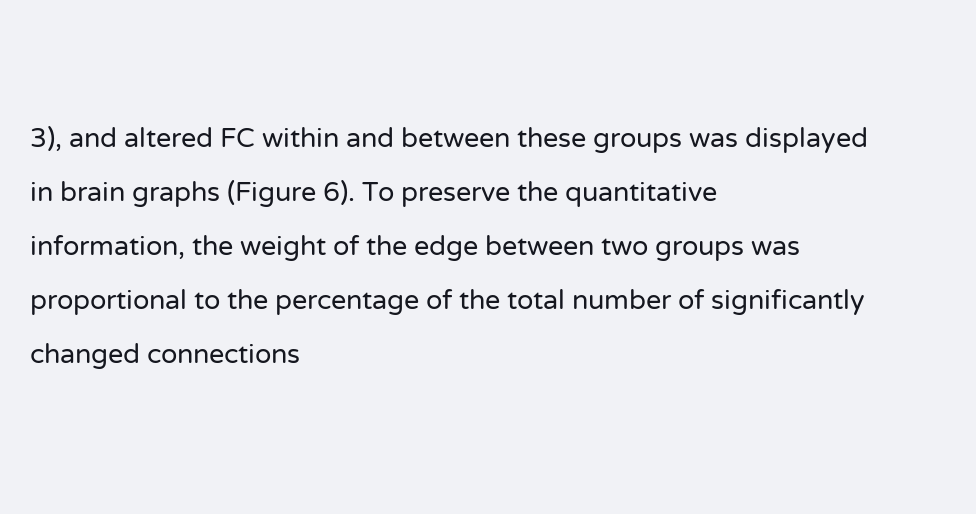3), and altered FC within and between these groups was displayed in brain graphs (Figure 6). To preserve the quantitative information, the weight of the edge between two groups was proportional to the percentage of the total number of significantly changed connections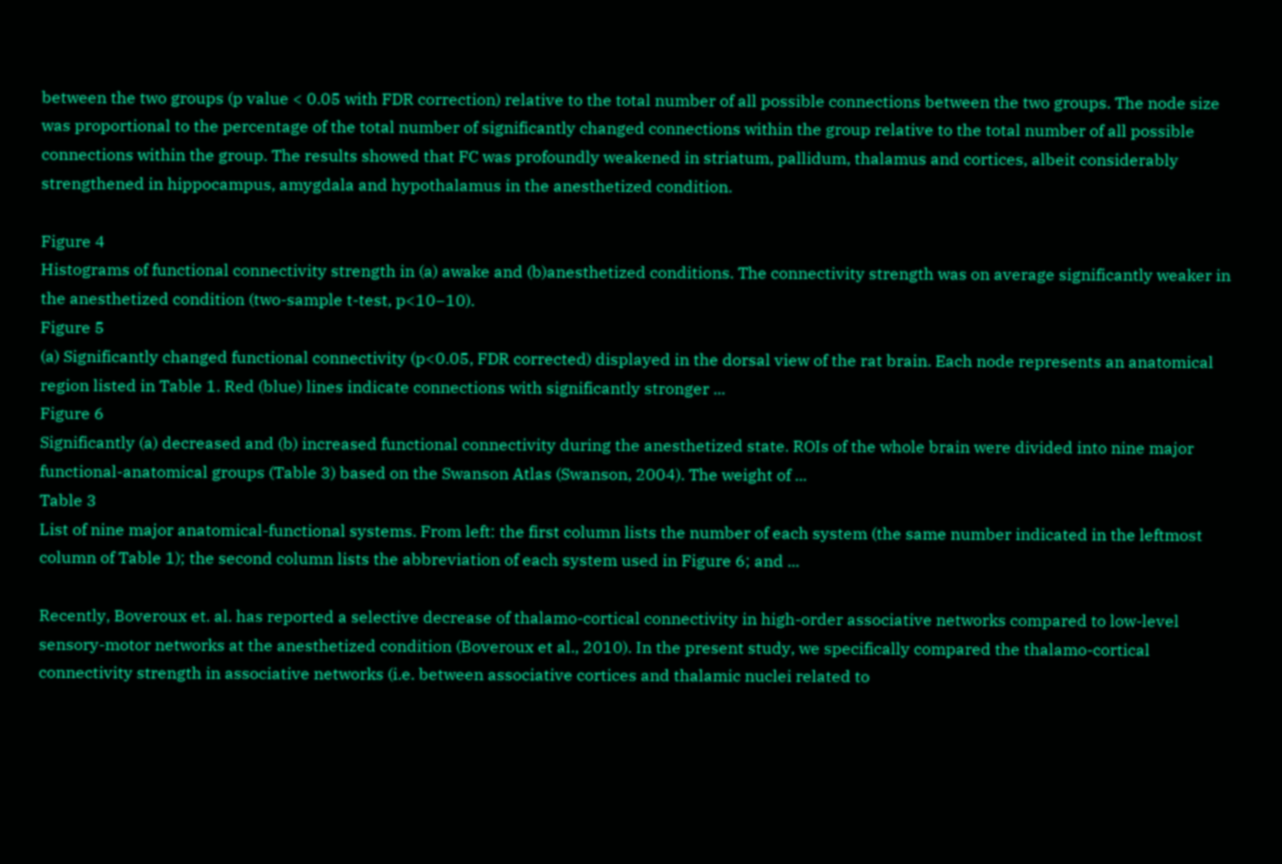between the two groups (p value < 0.05 with FDR correction) relative to the total number of all possible connections between the two groups. The node size was proportional to the percentage of the total number of significantly changed connections within the group relative to the total number of all possible connections within the group. The results showed that FC was profoundly weakened in striatum, pallidum, thalamus and cortices, albeit considerably strengthened in hippocampus, amygdala and hypothalamus in the anesthetized condition.

Figure 4
Histograms of functional connectivity strength in (a) awake and (b)anesthetized conditions. The connectivity strength was on average significantly weaker in the anesthetized condition (two-sample t-test, p<10−10).
Figure 5
(a) Significantly changed functional connectivity (p<0.05, FDR corrected) displayed in the dorsal view of the rat brain. Each node represents an anatomical region listed in Table 1. Red (blue) lines indicate connections with significantly stronger ...
Figure 6
Significantly (a) decreased and (b) increased functional connectivity during the anesthetized state. ROIs of the whole brain were divided into nine major functional-anatomical groups (Table 3) based on the Swanson Atlas (Swanson, 2004). The weight of ...
Table 3
List of nine major anatomical-functional systems. From left: the first column lists the number of each system (the same number indicated in the leftmost column of Table 1); the second column lists the abbreviation of each system used in Figure 6; and ...

Recently, Boveroux et. al. has reported a selective decrease of thalamo-cortical connectivity in high-order associative networks compared to low-level sensory-motor networks at the anesthetized condition (Boveroux et al., 2010). In the present study, we specifically compared the thalamo-cortical connectivity strength in associative networks (i.e. between associative cortices and thalamic nuclei related to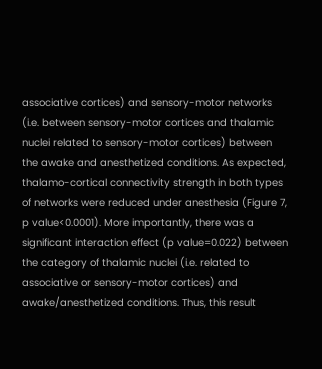associative cortices) and sensory-motor networks (i.e. between sensory-motor cortices and thalamic nuclei related to sensory-motor cortices) between the awake and anesthetized conditions. As expected, thalamo-cortical connectivity strength in both types of networks were reduced under anesthesia (Figure 7, p value<0.0001). More importantly, there was a significant interaction effect (p value=0.022) between the category of thalamic nuclei (i.e. related to associative or sensory-motor cortices) and awake/anesthetized conditions. Thus, this result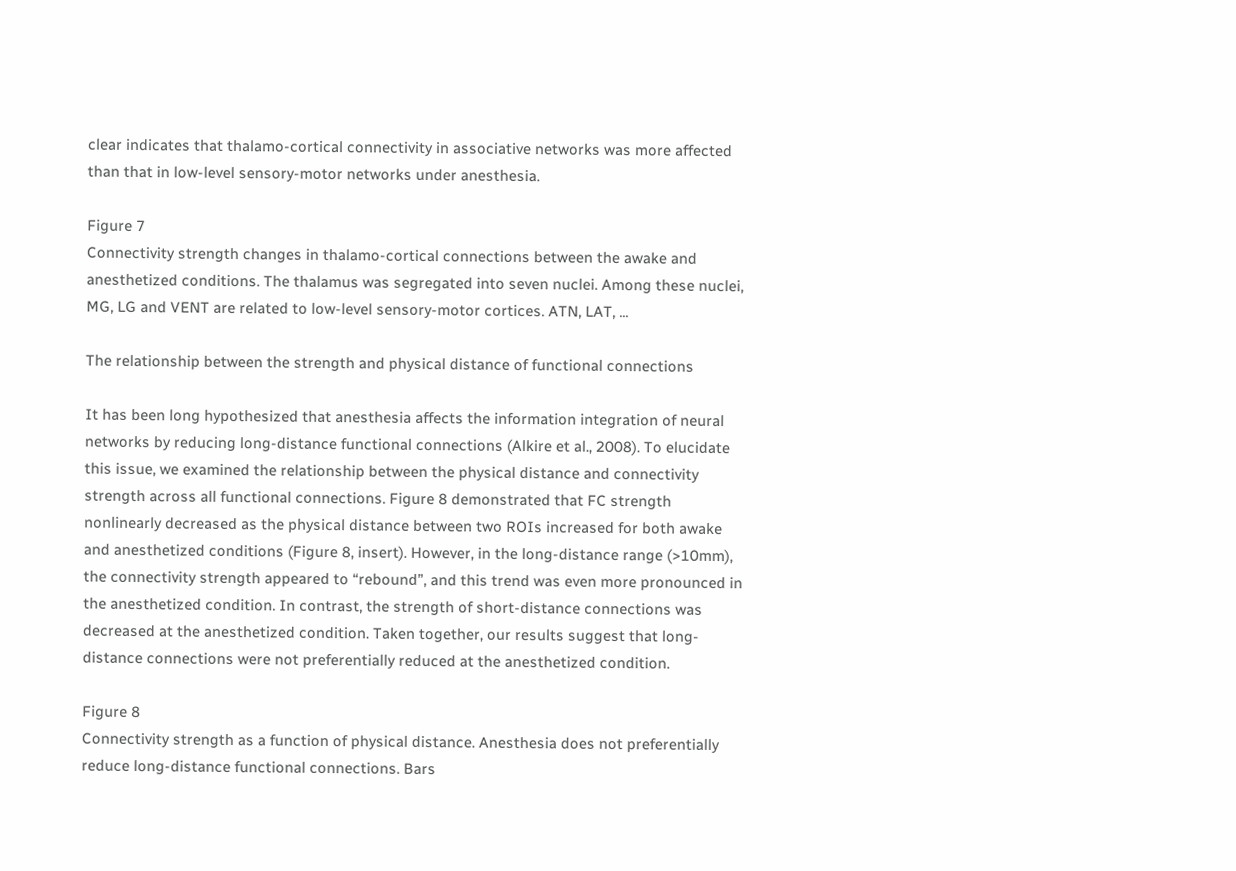clear indicates that thalamo-cortical connectivity in associative networks was more affected than that in low-level sensory-motor networks under anesthesia.

Figure 7
Connectivity strength changes in thalamo-cortical connections between the awake and anesthetized conditions. The thalamus was segregated into seven nuclei. Among these nuclei, MG, LG and VENT are related to low-level sensory-motor cortices. ATN, LAT, ...

The relationship between the strength and physical distance of functional connections

It has been long hypothesized that anesthesia affects the information integration of neural networks by reducing long-distance functional connections (Alkire et al., 2008). To elucidate this issue, we examined the relationship between the physical distance and connectivity strength across all functional connections. Figure 8 demonstrated that FC strength nonlinearly decreased as the physical distance between two ROIs increased for both awake and anesthetized conditions (Figure 8, insert). However, in the long-distance range (>10mm), the connectivity strength appeared to “rebound”, and this trend was even more pronounced in the anesthetized condition. In contrast, the strength of short-distance connections was decreased at the anesthetized condition. Taken together, our results suggest that long-distance connections were not preferentially reduced at the anesthetized condition.

Figure 8
Connectivity strength as a function of physical distance. Anesthesia does not preferentially reduce long-distance functional connections. Bars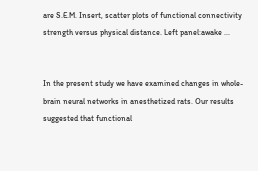are S.E.M. Insert, scatter plots of functional connectivity strength versus physical distance. Left panel:awake ...


In the present study we have examined changes in whole-brain neural networks in anesthetized rats. Our results suggested that functional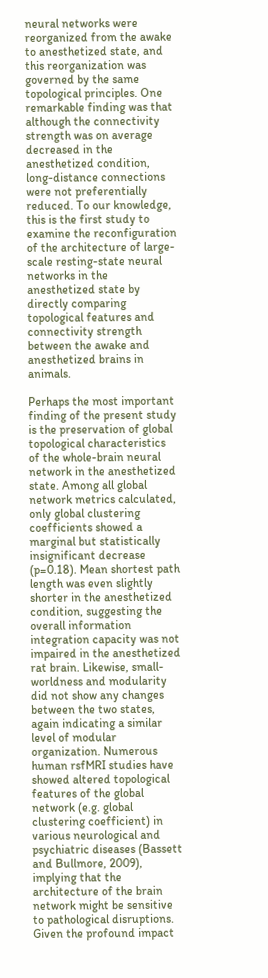neural networks were reorganized from the awake to anesthetized state, and this reorganization was governed by the same topological principles. One remarkable finding was that although the connectivity strength was on average decreased in the anesthetized condition, long-distance connections were not preferentially reduced. To our knowledge, this is the first study to examine the reconfiguration of the architecture of large-scale resting-state neural networks in the anesthetized state by directly comparing topological features and connectivity strength between the awake and anesthetized brains in animals.

Perhaps the most important finding of the present study is the preservation of global topological characteristics of the whole-brain neural network in the anesthetized state. Among all global network metrics calculated, only global clustering coefficients showed a marginal but statistically insignificant decrease (p=0.18). Mean shortest path length was even slightly shorter in the anesthetized condition, suggesting the overall information integration capacity was not impaired in the anesthetized rat brain. Likewise, small-worldness and modularity did not show any changes between the two states, again indicating a similar level of modular organization. Numerous human rsfMRI studies have showed altered topological features of the global network (e.g. global clustering coefficient) in various neurological and psychiatric diseases (Bassett and Bullmore, 2009), implying that the architecture of the brain network might be sensitive to pathological disruptions. Given the profound impact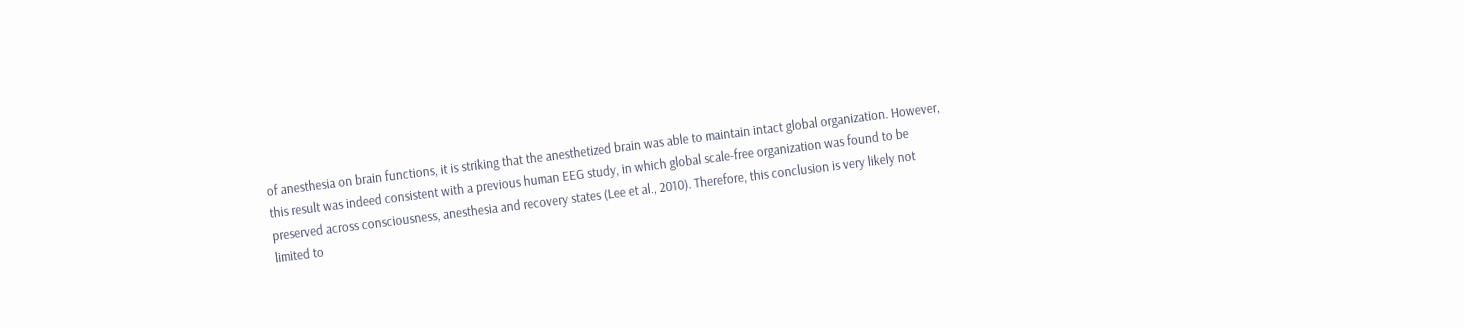of anesthesia on brain functions, it is striking that the anesthetized brain was able to maintain intact global organization. However, this result was indeed consistent with a previous human EEG study, in which global scale-free organization was found to be preserved across consciousness, anesthesia and recovery states (Lee et al., 2010). Therefore, this conclusion is very likely not limited to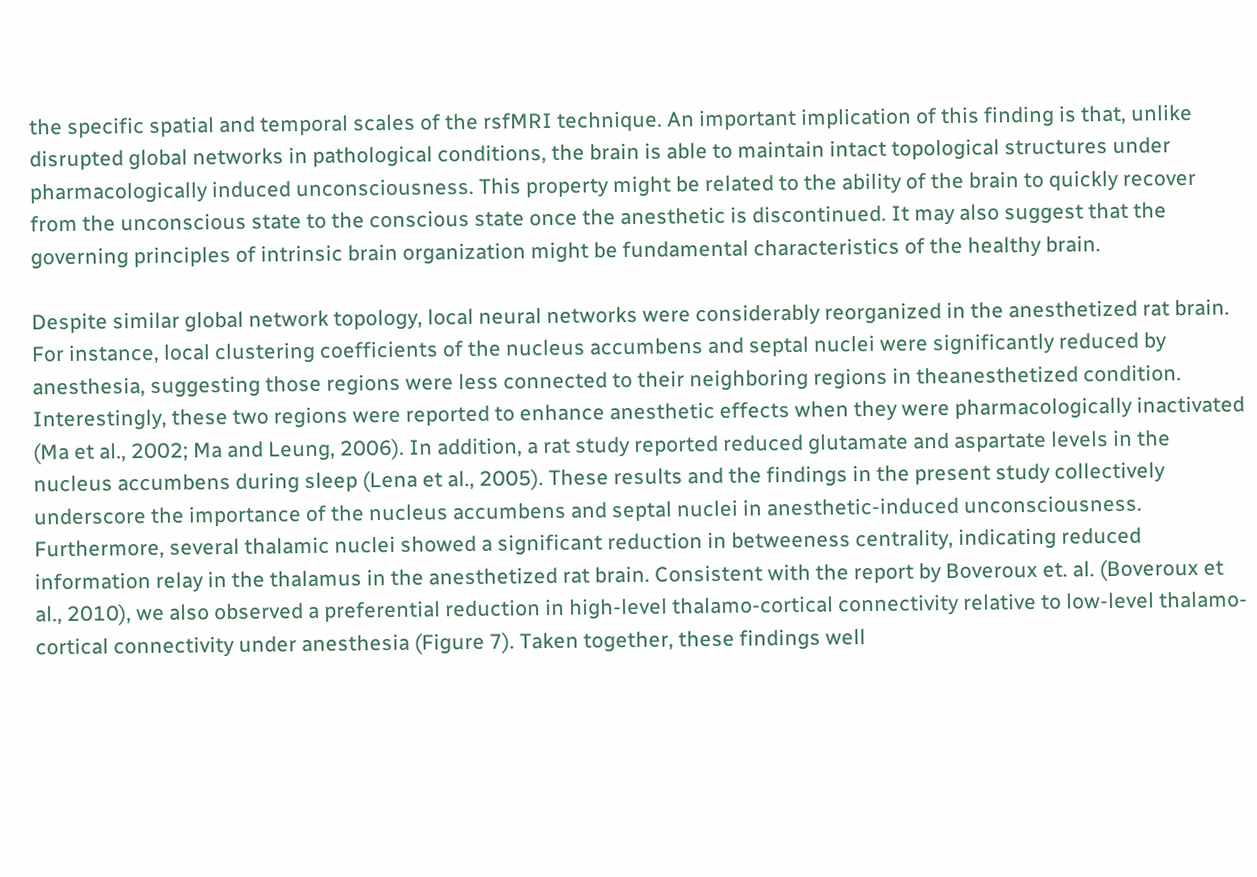the specific spatial and temporal scales of the rsfMRI technique. An important implication of this finding is that, unlike disrupted global networks in pathological conditions, the brain is able to maintain intact topological structures under pharmacologically induced unconsciousness. This property might be related to the ability of the brain to quickly recover from the unconscious state to the conscious state once the anesthetic is discontinued. It may also suggest that the governing principles of intrinsic brain organization might be fundamental characteristics of the healthy brain.

Despite similar global network topology, local neural networks were considerably reorganized in the anesthetized rat brain. For instance, local clustering coefficients of the nucleus accumbens and septal nuclei were significantly reduced by anesthesia, suggesting those regions were less connected to their neighboring regions in theanesthetized condition. Interestingly, these two regions were reported to enhance anesthetic effects when they were pharmacologically inactivated (Ma et al., 2002; Ma and Leung, 2006). In addition, a rat study reported reduced glutamate and aspartate levels in the nucleus accumbens during sleep (Lena et al., 2005). These results and the findings in the present study collectively underscore the importance of the nucleus accumbens and septal nuclei in anesthetic-induced unconsciousness. Furthermore, several thalamic nuclei showed a significant reduction in betweeness centrality, indicating reduced information relay in the thalamus in the anesthetized rat brain. Consistent with the report by Boveroux et. al. (Boveroux et al., 2010), we also observed a preferential reduction in high-level thalamo-cortical connectivity relative to low-level thalamo-cortical connectivity under anesthesia (Figure 7). Taken together, these findings well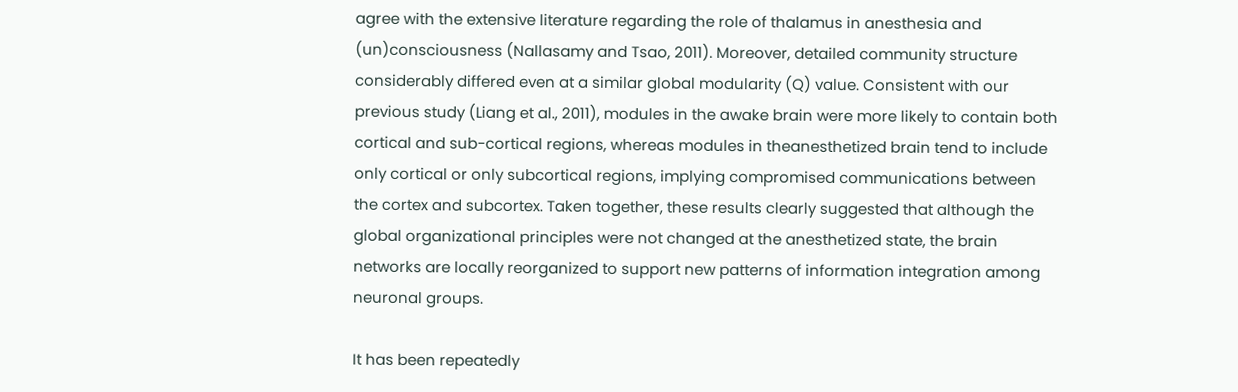agree with the extensive literature regarding the role of thalamus in anesthesia and (un)consciousness (Nallasamy and Tsao, 2011). Moreover, detailed community structure considerably differed even at a similar global modularity (Q) value. Consistent with our previous study (Liang et al., 2011), modules in the awake brain were more likely to contain both cortical and sub-cortical regions, whereas modules in theanesthetized brain tend to include only cortical or only subcortical regions, implying compromised communications between the cortex and subcortex. Taken together, these results clearly suggested that although the global organizational principles were not changed at the anesthetized state, the brain networks are locally reorganized to support new patterns of information integration among neuronal groups.

It has been repeatedly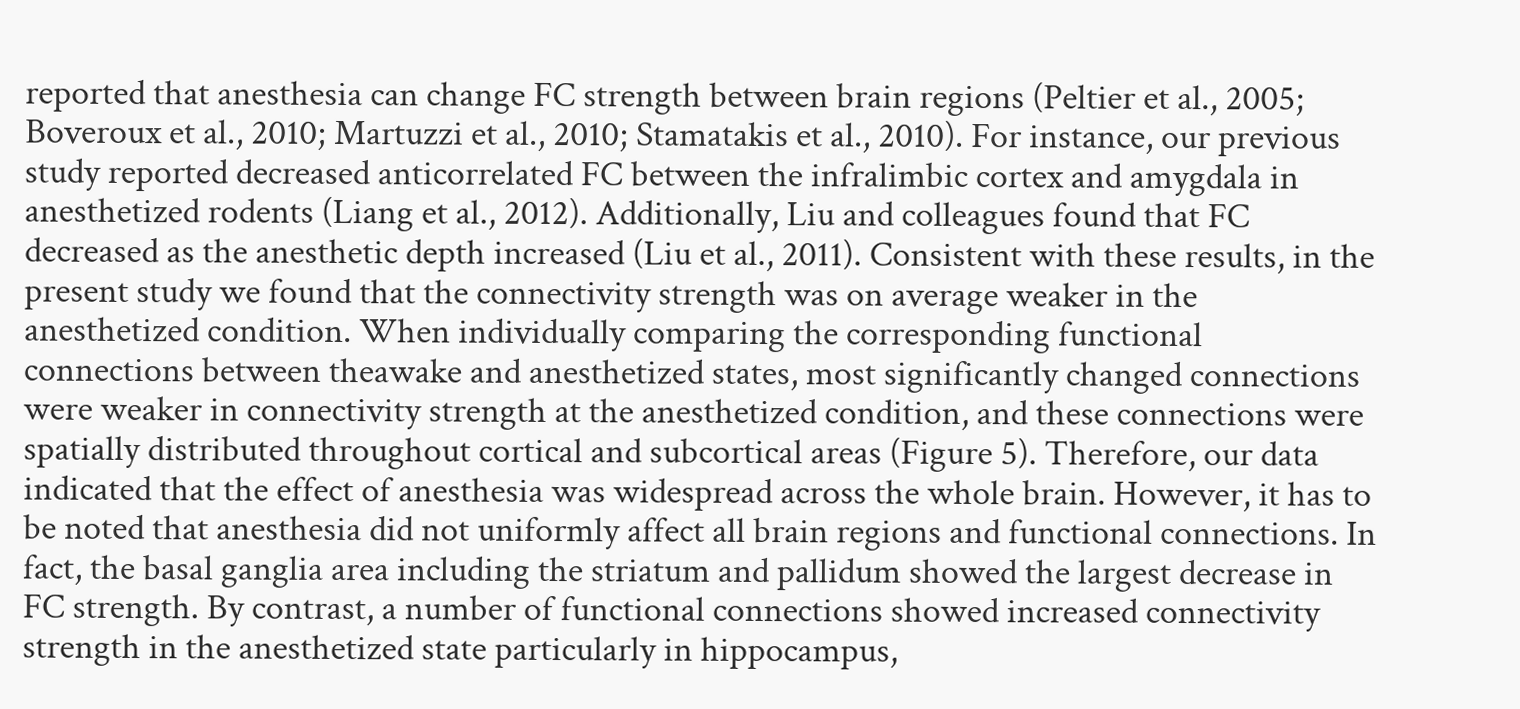reported that anesthesia can change FC strength between brain regions (Peltier et al., 2005; Boveroux et al., 2010; Martuzzi et al., 2010; Stamatakis et al., 2010). For instance, our previous study reported decreased anticorrelated FC between the infralimbic cortex and amygdala in anesthetized rodents (Liang et al., 2012). Additionally, Liu and colleagues found that FC decreased as the anesthetic depth increased (Liu et al., 2011). Consistent with these results, in the present study we found that the connectivity strength was on average weaker in the anesthetized condition. When individually comparing the corresponding functional connections between theawake and anesthetized states, most significantly changed connections were weaker in connectivity strength at the anesthetized condition, and these connections were spatially distributed throughout cortical and subcortical areas (Figure 5). Therefore, our data indicated that the effect of anesthesia was widespread across the whole brain. However, it has to be noted that anesthesia did not uniformly affect all brain regions and functional connections. In fact, the basal ganglia area including the striatum and pallidum showed the largest decrease in FC strength. By contrast, a number of functional connections showed increased connectivity strength in the anesthetized state particularly in hippocampus,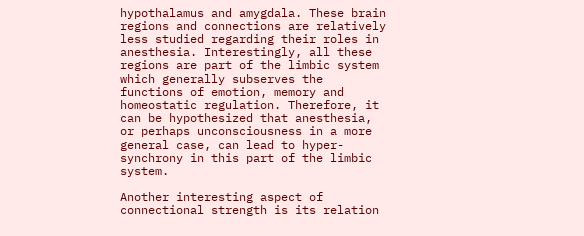hypothalamus and amygdala. These brain regions and connections are relatively less studied regarding their roles in anesthesia. Interestingly, all these regions are part of the limbic system which generally subserves the functions of emotion, memory and homeostatic regulation. Therefore, it can be hypothesized that anesthesia, or perhaps unconsciousness in a more general case, can lead to hyper-synchrony in this part of the limbic system.

Another interesting aspect of connectional strength is its relation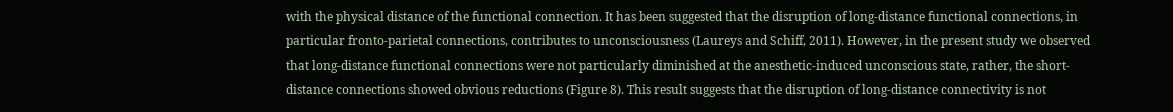with the physical distance of the functional connection. It has been suggested that the disruption of long-distance functional connections, in particular fronto-parietal connections, contributes to unconsciousness (Laureys and Schiff, 2011). However, in the present study we observed that long-distance functional connections were not particularly diminished at the anesthetic-induced unconscious state, rather, the short-distance connections showed obvious reductions (Figure 8). This result suggests that the disruption of long-distance connectivity is not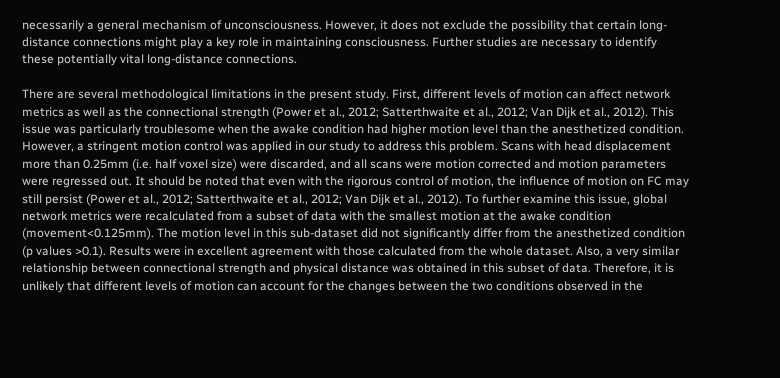necessarily a general mechanism of unconsciousness. However, it does not exclude the possibility that certain long-distance connections might play a key role in maintaining consciousness. Further studies are necessary to identify these potentially vital long-distance connections.

There are several methodological limitations in the present study. First, different levels of motion can affect network metrics as well as the connectional strength (Power et al., 2012; Satterthwaite et al., 2012; Van Dijk et al., 2012). This issue was particularly troublesome when the awake condition had higher motion level than the anesthetized condition. However, a stringent motion control was applied in our study to address this problem. Scans with head displacement more than 0.25mm (i.e. half voxel size) were discarded, and all scans were motion corrected and motion parameters were regressed out. It should be noted that even with the rigorous control of motion, the influence of motion on FC may still persist (Power et al., 2012; Satterthwaite et al., 2012; Van Dijk et al., 2012). To further examine this issue, global network metrics were recalculated from a subset of data with the smallest motion at the awake condition (movement<0.125mm). The motion level in this sub-dataset did not significantly differ from the anesthetized condition (p values >0.1). Results were in excellent agreement with those calculated from the whole dataset. Also, a very similar relationship between connectional strength and physical distance was obtained in this subset of data. Therefore, it is unlikely that different levels of motion can account for the changes between the two conditions observed in the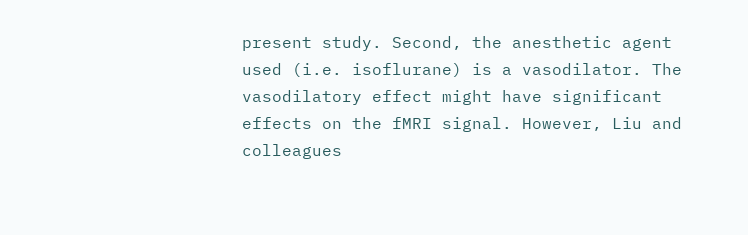present study. Second, the anesthetic agent used (i.e. isoflurane) is a vasodilator. The vasodilatory effect might have significant effects on the fMRI signal. However, Liu and colleagues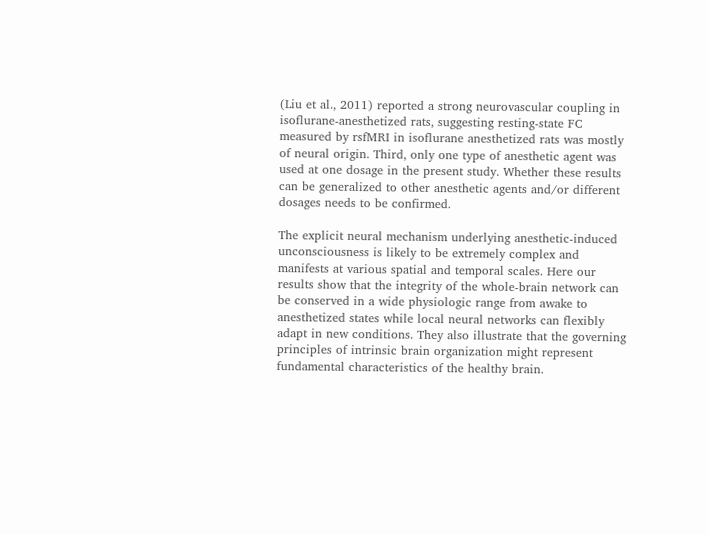(Liu et al., 2011) reported a strong neurovascular coupling in isoflurane-anesthetized rats, suggesting resting-state FC measured by rsfMRI in isoflurane anesthetized rats was mostly of neural origin. Third, only one type of anesthetic agent was used at one dosage in the present study. Whether these results can be generalized to other anesthetic agents and/or different dosages needs to be confirmed.

The explicit neural mechanism underlying anesthetic-induced unconsciousness is likely to be extremely complex and manifests at various spatial and temporal scales. Here our results show that the integrity of the whole-brain network can be conserved in a wide physiologic range from awake to anesthetized states while local neural networks can flexibly adapt in new conditions. They also illustrate that the governing principles of intrinsic brain organization might represent fundamental characteristics of the healthy brain.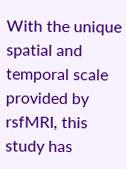With the unique spatial and temporal scale provided by rsfMRI, this study has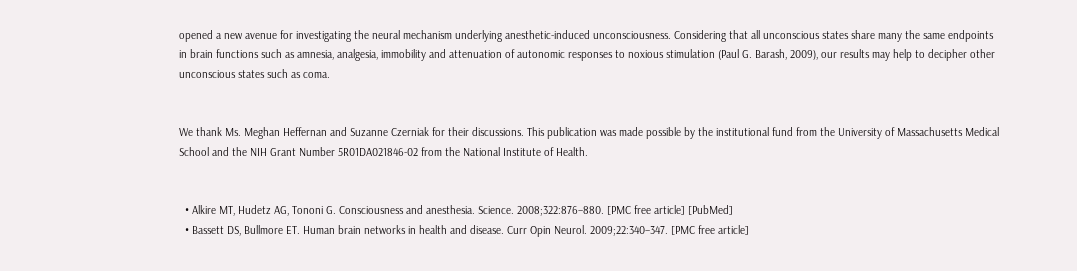opened a new avenue for investigating the neural mechanism underlying anesthetic-induced unconsciousness. Considering that all unconscious states share many the same endpoints in brain functions such as amnesia, analgesia, immobility and attenuation of autonomic responses to noxious stimulation (Paul G. Barash, 2009), our results may help to decipher other unconscious states such as coma.


We thank Ms. Meghan Heffernan and Suzanne Czerniak for their discussions. This publication was made possible by the institutional fund from the University of Massachusetts Medical School and the NIH Grant Number 5R01DA021846-02 from the National Institute of Health.


  • Alkire MT, Hudetz AG, Tononi G. Consciousness and anesthesia. Science. 2008;322:876–880. [PMC free article] [PubMed]
  • Bassett DS, Bullmore ET. Human brain networks in health and disease. Curr Opin Neurol. 2009;22:340–347. [PMC free article]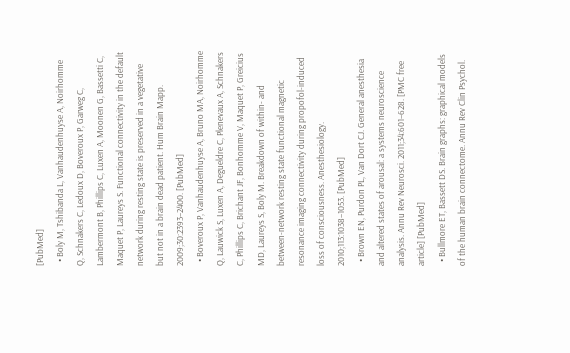[PubMed]
  • Boly M, Tshibanda L, Vanhaudenhuyse A, Noirhomme Q, Schnakers C, Ledoux D, Boveroux P, Garweg C, Lambermont B, Phillips C, Luxen A, Moonen G, Bassetti C, Maquet P, Laureys S. Functional connectivity in the default network during resting state is preserved in a vegetative but not in a brain dead patient. Hum Brain Mapp. 2009;30:2393–2400. [PubMed]
  • Boveroux P, Vanhaudenhuyse A, Bruno MA, Noirhomme Q, Lauwick S, Luxen A, Degueldre C, Plenevaux A, Schnakers C, Phillips C, Brichant JF, Bonhomme V, Maquet P, Greicius MD, Laureys S, Boly M. Breakdown of within- and between-network resting state functional magnetic resonance imaging connectivity during propofol-induced loss of consciousness. Anesthesiology. 2010;113:1038–1053. [PubMed]
  • Brown EN, Purdon PL, Van Dort CJ. General anesthesia and altered states of arousal: a systems neuroscience analysis. Annu Rev Neurosci. 2011;34:601–628. [PMC free article] [PubMed]
  • Bullmore ET, Bassett DS. Brain graphs: graphical models of the human brain connectome. Annu Rev Clin Psychol.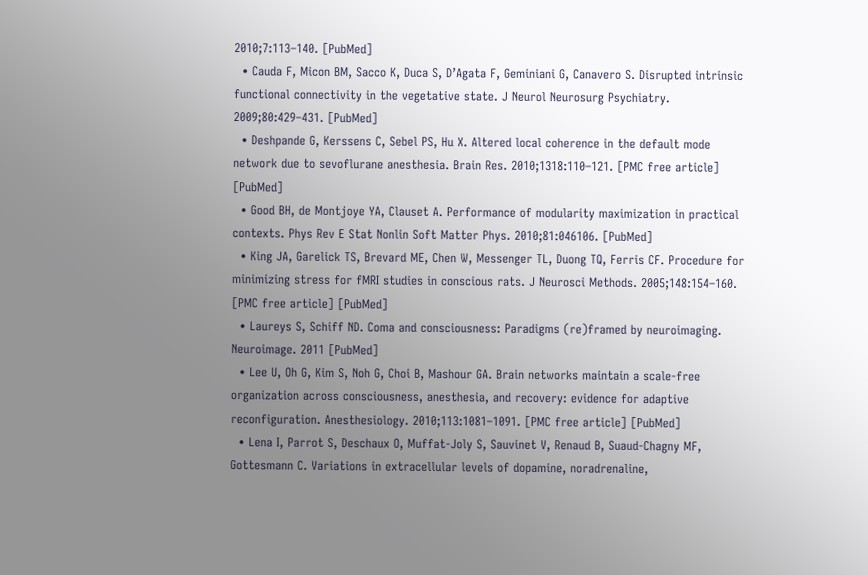2010;7:113–140. [PubMed]
  • Cauda F, Micon BM, Sacco K, Duca S, D’Agata F, Geminiani G, Canavero S. Disrupted intrinsic functional connectivity in the vegetative state. J Neurol Neurosurg Psychiatry. 2009;80:429–431. [PubMed]
  • Deshpande G, Kerssens C, Sebel PS, Hu X. Altered local coherence in the default mode network due to sevoflurane anesthesia. Brain Res. 2010;1318:110–121. [PMC free article] [PubMed]
  • Good BH, de Montjoye YA, Clauset A. Performance of modularity maximization in practical contexts. Phys Rev E Stat Nonlin Soft Matter Phys. 2010;81:046106. [PubMed]
  • King JA, Garelick TS, Brevard ME, Chen W, Messenger TL, Duong TQ, Ferris CF. Procedure for minimizing stress for fMRI studies in conscious rats. J Neurosci Methods. 2005;148:154–160. [PMC free article] [PubMed]
  • Laureys S, Schiff ND. Coma and consciousness: Paradigms (re)framed by neuroimaging. Neuroimage. 2011 [PubMed]
  • Lee U, Oh G, Kim S, Noh G, Choi B, Mashour GA. Brain networks maintain a scale-free organization across consciousness, anesthesia, and recovery: evidence for adaptive reconfiguration. Anesthesiology. 2010;113:1081–1091. [PMC free article] [PubMed]
  • Lena I, Parrot S, Deschaux O, Muffat-Joly S, Sauvinet V, Renaud B, Suaud-Chagny MF, Gottesmann C. Variations in extracellular levels of dopamine, noradrenaline,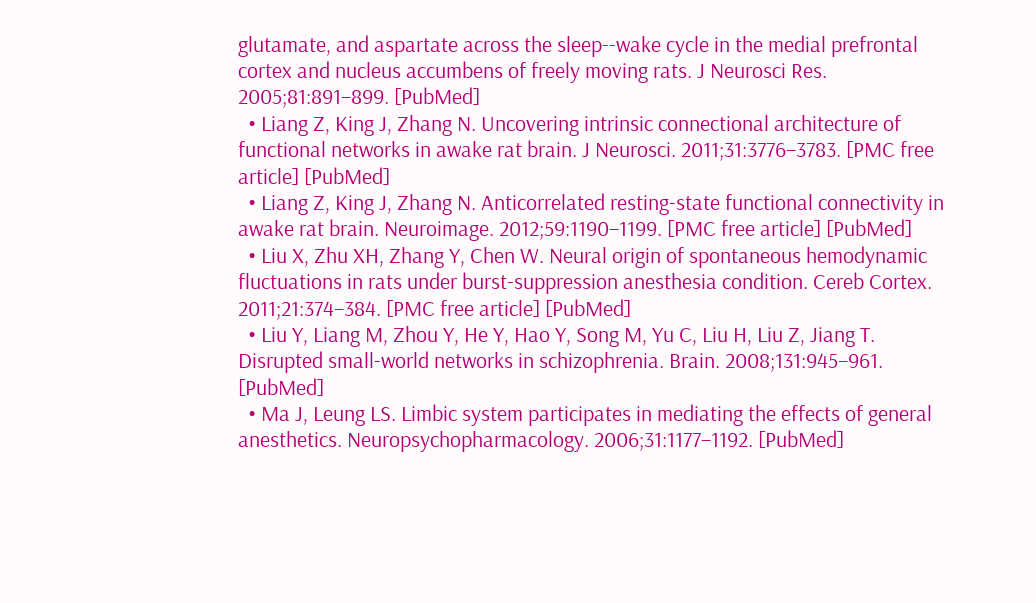glutamate, and aspartate across the sleep--wake cycle in the medial prefrontal cortex and nucleus accumbens of freely moving rats. J Neurosci Res. 2005;81:891–899. [PubMed]
  • Liang Z, King J, Zhang N. Uncovering intrinsic connectional architecture of functional networks in awake rat brain. J Neurosci. 2011;31:3776–3783. [PMC free article] [PubMed]
  • Liang Z, King J, Zhang N. Anticorrelated resting-state functional connectivity in awake rat brain. Neuroimage. 2012;59:1190–1199. [PMC free article] [PubMed]
  • Liu X, Zhu XH, Zhang Y, Chen W. Neural origin of spontaneous hemodynamic fluctuations in rats under burst-suppression anesthesia condition. Cereb Cortex. 2011;21:374–384. [PMC free article] [PubMed]
  • Liu Y, Liang M, Zhou Y, He Y, Hao Y, Song M, Yu C, Liu H, Liu Z, Jiang T. Disrupted small-world networks in schizophrenia. Brain. 2008;131:945–961. [PubMed]
  • Ma J, Leung LS. Limbic system participates in mediating the effects of general anesthetics. Neuropsychopharmacology. 2006;31:1177–1192. [PubMed]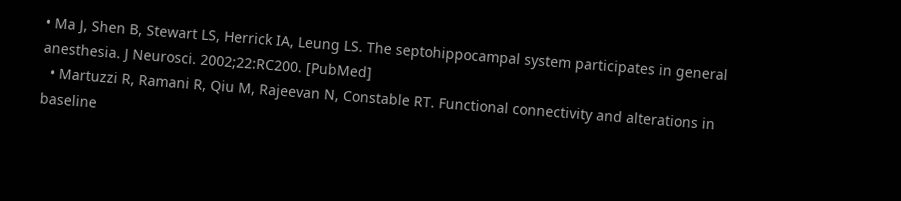• Ma J, Shen B, Stewart LS, Herrick IA, Leung LS. The septohippocampal system participates in general anesthesia. J Neurosci. 2002;22:RC200. [PubMed]
  • Martuzzi R, Ramani R, Qiu M, Rajeevan N, Constable RT. Functional connectivity and alterations in baseline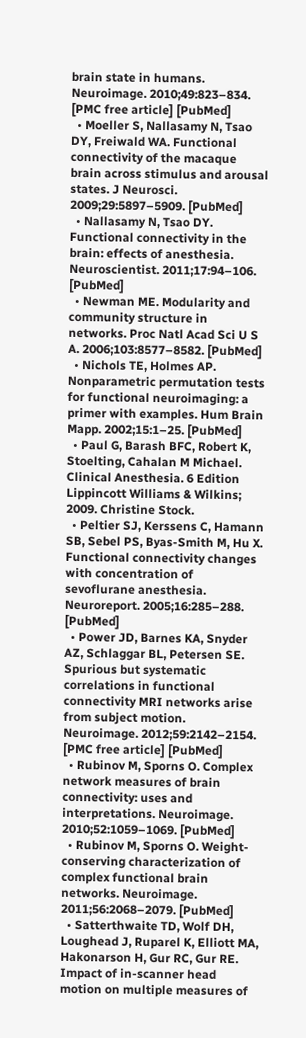brain state in humans. Neuroimage. 2010;49:823–834. [PMC free article] [PubMed]
  • Moeller S, Nallasamy N, Tsao DY, Freiwald WA. Functional connectivity of the macaque brain across stimulus and arousal states. J Neurosci. 2009;29:5897–5909. [PubMed]
  • Nallasamy N, Tsao DY. Functional connectivity in the brain: effects of anesthesia. Neuroscientist. 2011;17:94–106. [PubMed]
  • Newman ME. Modularity and community structure in networks. Proc Natl Acad Sci U S A. 2006;103:8577–8582. [PubMed]
  • Nichols TE, Holmes AP. Nonparametric permutation tests for functional neuroimaging: a primer with examples. Hum Brain Mapp. 2002;15:1–25. [PubMed]
  • Paul G, Barash BFC, Robert K, Stoelting, Cahalan M Michael. Clinical Anesthesia. 6 Edition Lippincott Williams & Wilkins; 2009. Christine Stock.
  • Peltier SJ, Kerssens C, Hamann SB, Sebel PS, Byas-Smith M, Hu X. Functional connectivity changes with concentration of sevoflurane anesthesia. Neuroreport. 2005;16:285–288. [PubMed]
  • Power JD, Barnes KA, Snyder AZ, Schlaggar BL, Petersen SE. Spurious but systematic correlations in functional connectivity MRI networks arise from subject motion. Neuroimage. 2012;59:2142–2154. [PMC free article] [PubMed]
  • Rubinov M, Sporns O. Complex network measures of brain connectivity: uses and interpretations. Neuroimage. 2010;52:1059–1069. [PubMed]
  • Rubinov M, Sporns O. Weight-conserving characterization of complex functional brain networks. Neuroimage. 2011;56:2068–2079. [PubMed]
  • Satterthwaite TD, Wolf DH, Loughead J, Ruparel K, Elliott MA, Hakonarson H, Gur RC, Gur RE. Impact of in-scanner head motion on multiple measures of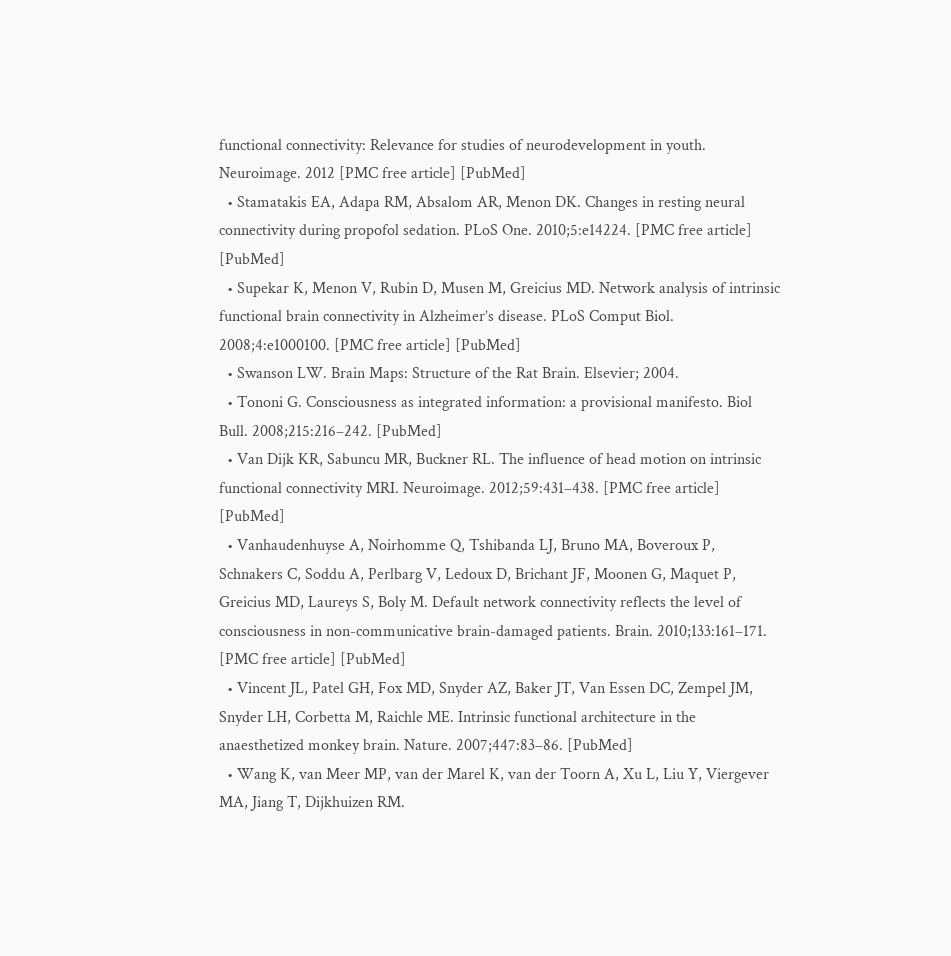functional connectivity: Relevance for studies of neurodevelopment in youth. Neuroimage. 2012 [PMC free article] [PubMed]
  • Stamatakis EA, Adapa RM, Absalom AR, Menon DK. Changes in resting neural connectivity during propofol sedation. PLoS One. 2010;5:e14224. [PMC free article] [PubMed]
  • Supekar K, Menon V, Rubin D, Musen M, Greicius MD. Network analysis of intrinsic functional brain connectivity in Alzheimer’s disease. PLoS Comput Biol. 2008;4:e1000100. [PMC free article] [PubMed]
  • Swanson LW. Brain Maps: Structure of the Rat Brain. Elsevier; 2004.
  • Tononi G. Consciousness as integrated information: a provisional manifesto. Biol Bull. 2008;215:216–242. [PubMed]
  • Van Dijk KR, Sabuncu MR, Buckner RL. The influence of head motion on intrinsic functional connectivity MRI. Neuroimage. 2012;59:431–438. [PMC free article] [PubMed]
  • Vanhaudenhuyse A, Noirhomme Q, Tshibanda LJ, Bruno MA, Boveroux P, Schnakers C, Soddu A, Perlbarg V, Ledoux D, Brichant JF, Moonen G, Maquet P, Greicius MD, Laureys S, Boly M. Default network connectivity reflects the level of consciousness in non-communicative brain-damaged patients. Brain. 2010;133:161–171. [PMC free article] [PubMed]
  • Vincent JL, Patel GH, Fox MD, Snyder AZ, Baker JT, Van Essen DC, Zempel JM, Snyder LH, Corbetta M, Raichle ME. Intrinsic functional architecture in the anaesthetized monkey brain. Nature. 2007;447:83–86. [PubMed]
  • Wang K, van Meer MP, van der Marel K, van der Toorn A, Xu L, Liu Y, Viergever MA, Jiang T, Dijkhuizen RM.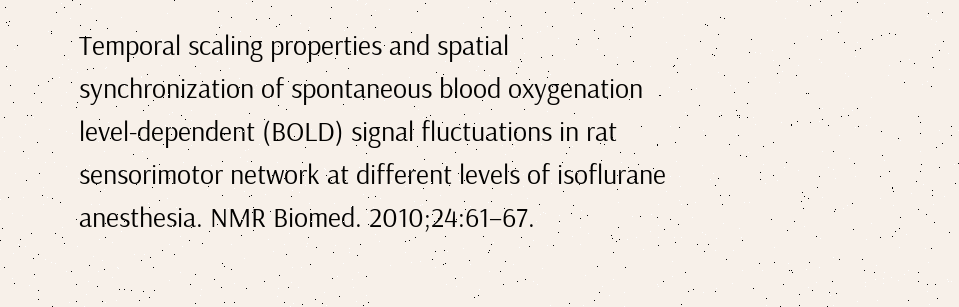Temporal scaling properties and spatial synchronization of spontaneous blood oxygenation level-dependent (BOLD) signal fluctuations in rat sensorimotor network at different levels of isoflurane anesthesia. NMR Biomed. 2010;24:61–67.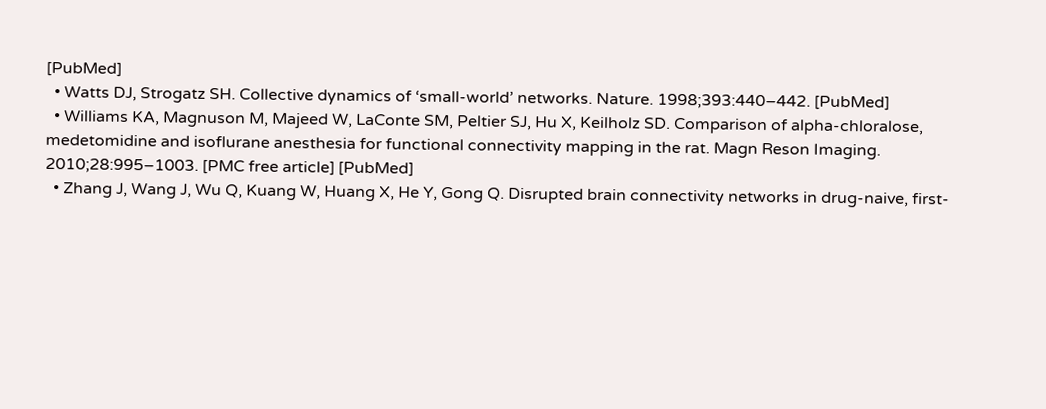[PubMed]
  • Watts DJ, Strogatz SH. Collective dynamics of ‘small-world’ networks. Nature. 1998;393:440–442. [PubMed]
  • Williams KA, Magnuson M, Majeed W, LaConte SM, Peltier SJ, Hu X, Keilholz SD. Comparison of alpha-chloralose, medetomidine and isoflurane anesthesia for functional connectivity mapping in the rat. Magn Reson Imaging. 2010;28:995–1003. [PMC free article] [PubMed]
  • Zhang J, Wang J, Wu Q, Kuang W, Huang X, He Y, Gong Q. Disrupted brain connectivity networks in drug-naive, first-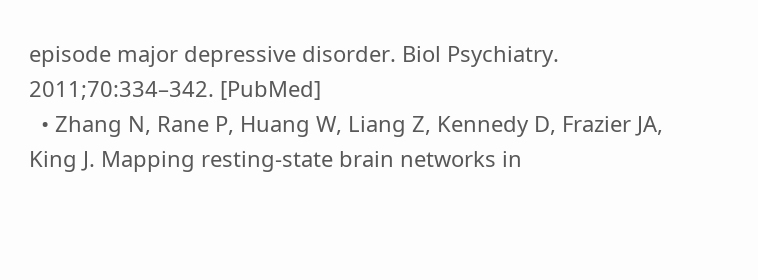episode major depressive disorder. Biol Psychiatry. 2011;70:334–342. [PubMed]
  • Zhang N, Rane P, Huang W, Liang Z, Kennedy D, Frazier JA, King J. Mapping resting-state brain networks in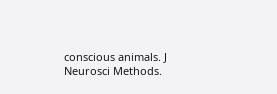conscious animals. J Neurosci Methods.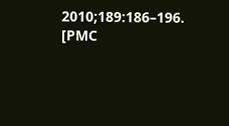2010;189:186–196. [PMC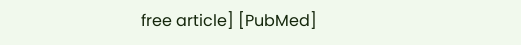free article] [PubMed]